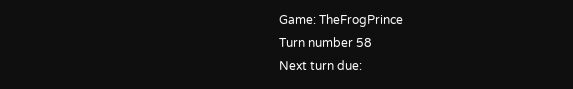Game: TheFrogPrince
Turn number 58
Next turn due: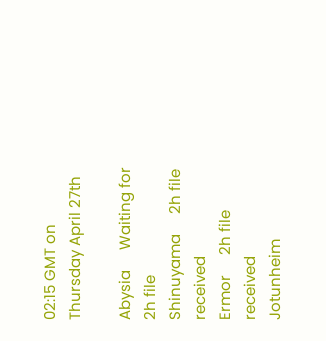02:15 GMT on Thursday April 27th

Abysia     Waiting for 2h file
Shinuyama     2h file received
Ermor     2h file received
Jotunheim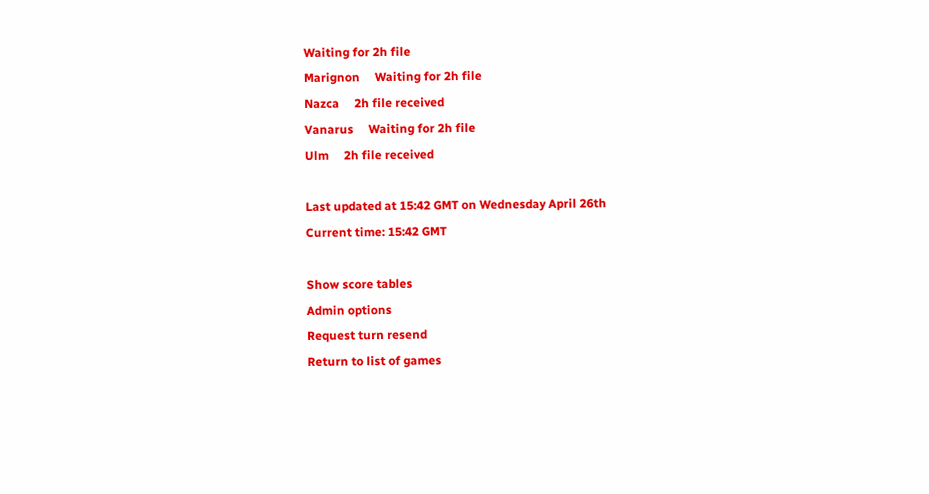Waiting for 2h file
Marignon     Waiting for 2h file
Nazca     2h file received
Vanarus     Waiting for 2h file
Ulm     2h file received

Last updated at 15:42 GMT on Wednesday April 26th
Current time: 15:42 GMT

Show score tables
Admin options
Request turn resend
Return to list of games